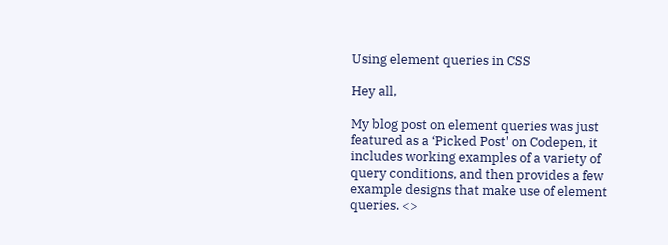Using element queries in CSS

Hey all,

My blog post on element queries was just featured as a ‘Picked Post' on Codepen, it includes working examples of a variety of query conditions, and then provides a few example designs that make use of element queries. <>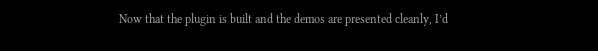Now that the plugin is built and the demos are presented cleanly, I’d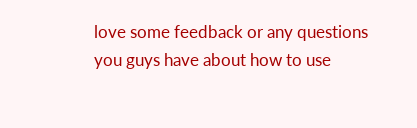love some feedback or any questions you guys have about how to use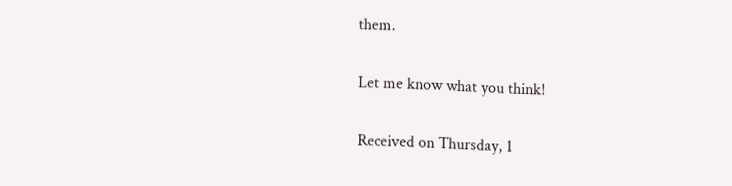them.

Let me know what you think!

Received on Thursday, 1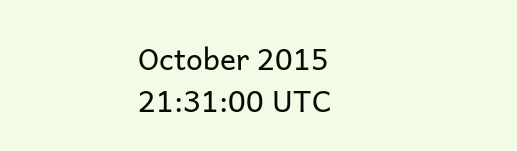October 2015 21:31:00 UTC